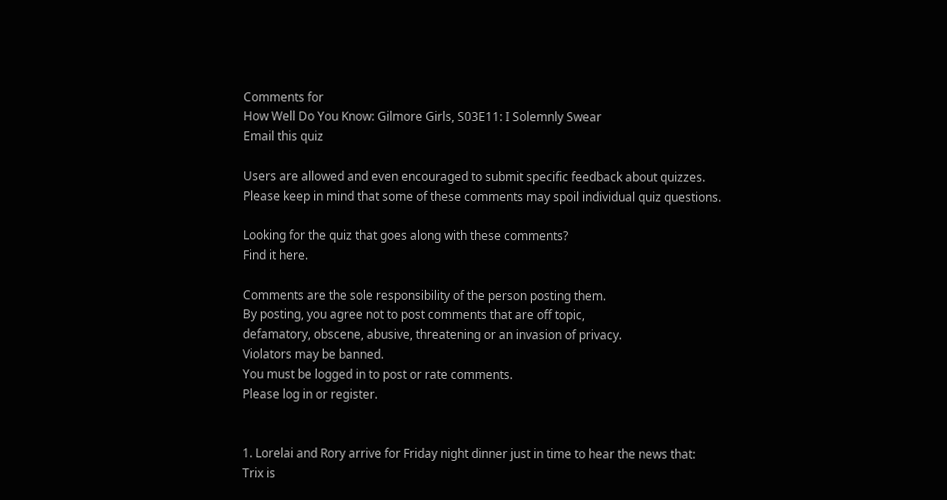Comments for
How Well Do You Know: Gilmore Girls, S03E11: I Solemnly Swear
Email this quiz

Users are allowed and even encouraged to submit specific feedback about quizzes.
Please keep in mind that some of these comments may spoil individual quiz questions.

Looking for the quiz that goes along with these comments?
Find it here.

Comments are the sole responsibility of the person posting them.
By posting, you agree not to post comments that are off topic,
defamatory, obscene, abusive, threatening or an invasion of privacy.
Violators may be banned.
You must be logged in to post or rate comments.
Please log in or register.


1. Lorelai and Rory arrive for Friday night dinner just in time to hear the news that:
Trix is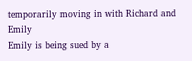temporarily moving in with Richard and Emily
Emily is being sued by a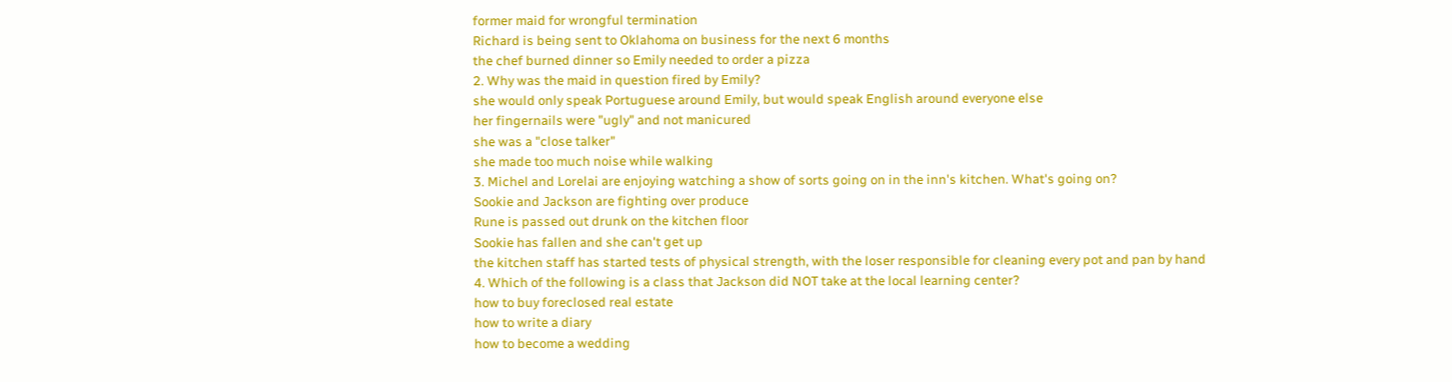former maid for wrongful termination
Richard is being sent to Oklahoma on business for the next 6 months
the chef burned dinner so Emily needed to order a pizza
2. Why was the maid in question fired by Emily?
she would only speak Portuguese around Emily, but would speak English around everyone else
her fingernails were "ugly" and not manicured
she was a "close talker"
she made too much noise while walking
3. Michel and Lorelai are enjoying watching a show of sorts going on in the inn's kitchen. What's going on?
Sookie and Jackson are fighting over produce
Rune is passed out drunk on the kitchen floor
Sookie has fallen and she can't get up
the kitchen staff has started tests of physical strength, with the loser responsible for cleaning every pot and pan by hand
4. Which of the following is a class that Jackson did NOT take at the local learning center?
how to buy foreclosed real estate
how to write a diary
how to become a wedding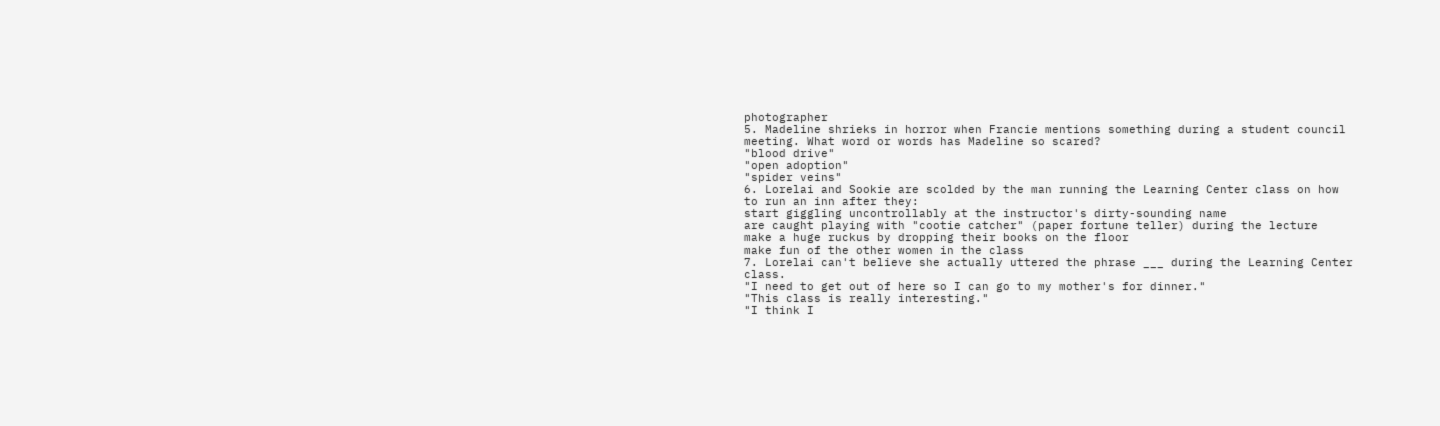photographer
5. Madeline shrieks in horror when Francie mentions something during a student council meeting. What word or words has Madeline so scared?
"blood drive"
"open adoption"
"spider veins"
6. Lorelai and Sookie are scolded by the man running the Learning Center class on how to run an inn after they:
start giggling uncontrollably at the instructor's dirty-sounding name
are caught playing with "cootie catcher" (paper fortune teller) during the lecture
make a huge ruckus by dropping their books on the floor
make fun of the other women in the class
7. Lorelai can't believe she actually uttered the phrase ___ during the Learning Center class.
"I need to get out of here so I can go to my mother's for dinner."
"This class is really interesting."
"I think I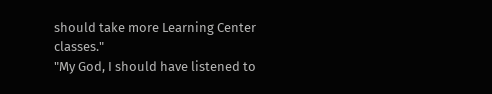should take more Learning Center classes."
"My God, I should have listened to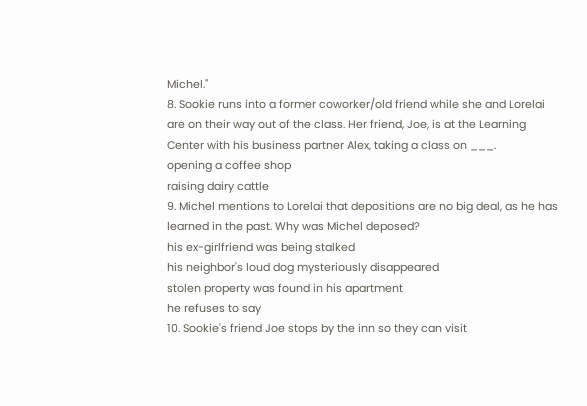Michel."
8. Sookie runs into a former coworker/old friend while she and Lorelai are on their way out of the class. Her friend, Joe, is at the Learning Center with his business partner Alex, taking a class on ___.
opening a coffee shop
raising dairy cattle
9. Michel mentions to Lorelai that depositions are no big deal, as he has learned in the past. Why was Michel deposed?
his ex-girlfriend was being stalked
his neighbor's loud dog mysteriously disappeared
stolen property was found in his apartment
he refuses to say
10. Sookie's friend Joe stops by the inn so they can visit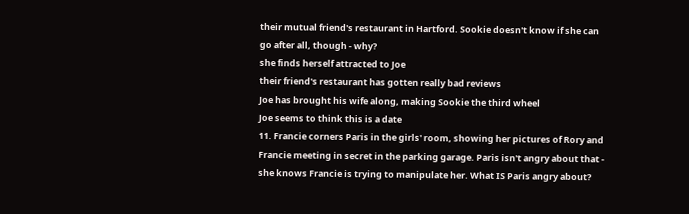their mutual friend's restaurant in Hartford. Sookie doesn't know if she can go after all, though - why?
she finds herself attracted to Joe
their friend's restaurant has gotten really bad reviews
Joe has brought his wife along, making Sookie the third wheel
Joe seems to think this is a date
11. Francie corners Paris in the girls' room, showing her pictures of Rory and Francie meeting in secret in the parking garage. Paris isn't angry about that - she knows Francie is trying to manipulate her. What IS Paris angry about?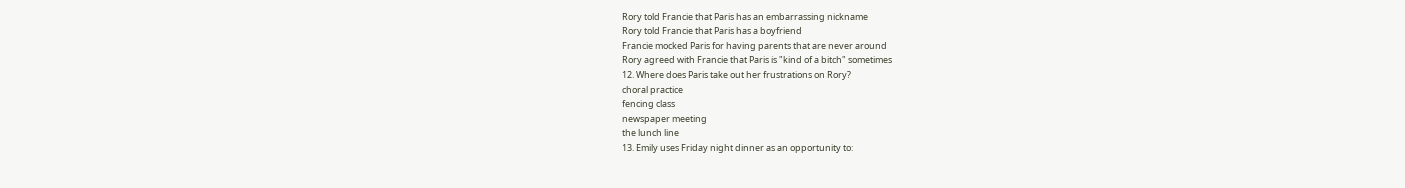Rory told Francie that Paris has an embarrassing nickname
Rory told Francie that Paris has a boyfriend
Francie mocked Paris for having parents that are never around
Rory agreed with Francie that Paris is "kind of a bitch" sometimes
12. Where does Paris take out her frustrations on Rory?
choral practice
fencing class
newspaper meeting
the lunch line
13. Emily uses Friday night dinner as an opportunity to: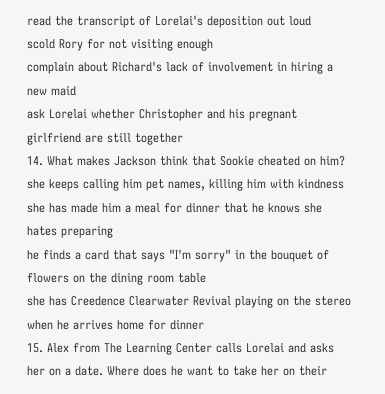read the transcript of Lorelai's deposition out loud
scold Rory for not visiting enough
complain about Richard's lack of involvement in hiring a new maid
ask Lorelai whether Christopher and his pregnant girlfriend are still together
14. What makes Jackson think that Sookie cheated on him?
she keeps calling him pet names, killing him with kindness
she has made him a meal for dinner that he knows she hates preparing
he finds a card that says "I'm sorry" in the bouquet of flowers on the dining room table
she has Creedence Clearwater Revival playing on the stereo when he arrives home for dinner
15. Alex from The Learning Center calls Lorelai and asks her on a date. Where does he want to take her on their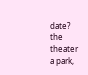date?
the theater
a park,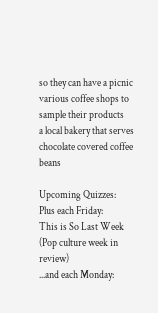so they can have a picnic
various coffee shops to sample their products
a local bakery that serves chocolate covered coffee beans

Upcoming Quizzes:
Plus each Friday:
This is So Last Week
(Pop culture week in review)
...and each Monday: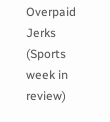Overpaid Jerks
(Sports week in review)